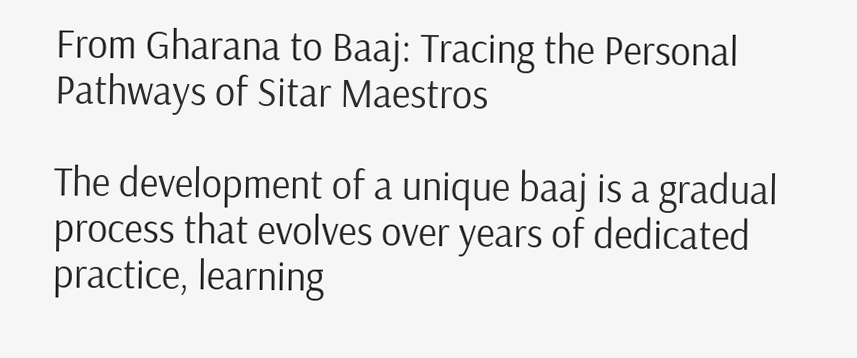From Gharana to Baaj: Tracing the Personal Pathways of Sitar Maestros

The development of a unique baaj is a gradual process that evolves over years of dedicated practice, learning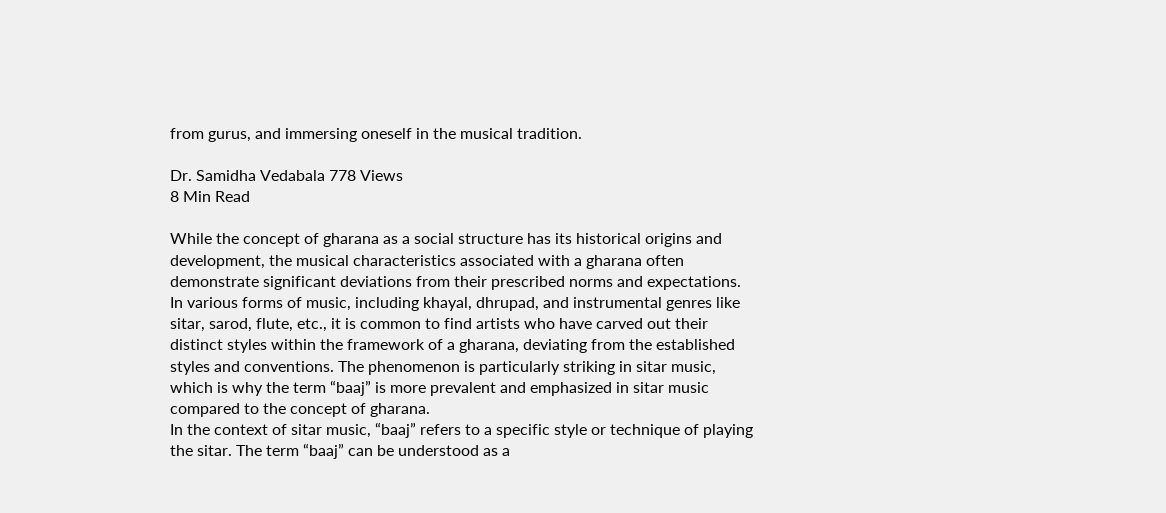from gurus, and immersing oneself in the musical tradition.

Dr. Samidha Vedabala 778 Views
8 Min Read

While the concept of gharana as a social structure has its historical origins and development, the musical characteristics associated with a gharana often demonstrate significant deviations from their prescribed norms and expectations. In various forms of music, including khayal, dhrupad, and instrumental genres like sitar, sarod, flute, etc., it is common to find artists who have carved out their distinct styles within the framework of a gharana, deviating from the established styles and conventions. The phenomenon is particularly striking in sitar music, which is why the term “baaj” is more prevalent and emphasized in sitar music compared to the concept of gharana.
In the context of sitar music, “baaj” refers to a specific style or technique of playing the sitar. The term “baaj” can be understood as a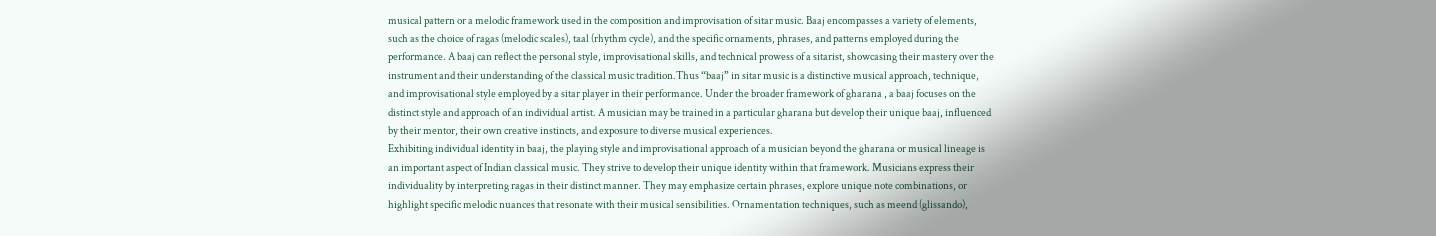musical pattern or a melodic framework used in the composition and improvisation of sitar music. Baaj encompasses a variety of elements, such as the choice of ragas (melodic scales), taal (rhythm cycle), and the specific ornaments, phrases, and patterns employed during the performance. A baaj can reflect the personal style, improvisational skills, and technical prowess of a sitarist, showcasing their mastery over the instrument and their understanding of the classical music tradition.Thus “baaj” in sitar music is a distinctive musical approach, technique, and improvisational style employed by a sitar player in their performance. Under the broader framework of gharana , a baaj focuses on the distinct style and approach of an individual artist. A musician may be trained in a particular gharana but develop their unique baaj, influenced by their mentor, their own creative instincts, and exposure to diverse musical experiences.
Exhibiting individual identity in baaj, the playing style and improvisational approach of a musician beyond the gharana or musical lineage is an important aspect of Indian classical music. They strive to develop their unique identity within that framework. Musicians express their individuality by interpreting ragas in their distinct manner. They may emphasize certain phrases, explore unique note combinations, or highlight specific melodic nuances that resonate with their musical sensibilities. Ornamentation techniques, such as meend (glissando),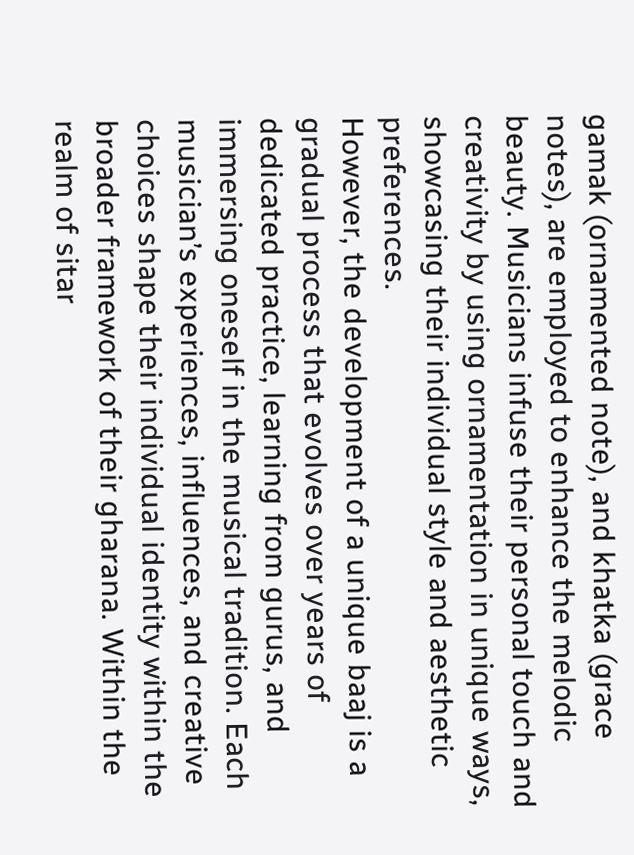gamak (ornamented note), and khatka (grace notes), are employed to enhance the melodic beauty. Musicians infuse their personal touch and creativity by using ornamentation in unique ways, showcasing their individual style and aesthetic preferences.
However, the development of a unique baaj is a gradual process that evolves over years of dedicated practice, learning from gurus, and immersing oneself in the musical tradition. Each musician’s experiences, influences, and creative choices shape their individual identity within the broader framework of their gharana. Within the realm of sitar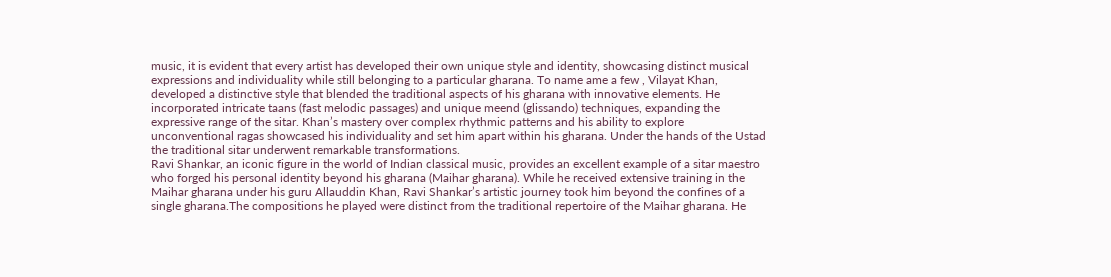music, it is evident that every artist has developed their own unique style and identity, showcasing distinct musical expressions and individuality while still belonging to a particular gharana. To name ame a few , Vilayat Khan, developed a distinctive style that blended the traditional aspects of his gharana with innovative elements. He incorporated intricate taans (fast melodic passages) and unique meend (glissando) techniques, expanding the expressive range of the sitar. Khan’s mastery over complex rhythmic patterns and his ability to explore unconventional ragas showcased his individuality and set him apart within his gharana. Under the hands of the Ustad the traditional sitar underwent remarkable transformations.
Ravi Shankar, an iconic figure in the world of Indian classical music, provides an excellent example of a sitar maestro who forged his personal identity beyond his gharana (Maihar gharana). While he received extensive training in the Maihar gharana under his guru Allauddin Khan, Ravi Shankar’s artistic journey took him beyond the confines of a single gharana.The compositions he played were distinct from the traditional repertoire of the Maihar gharana. He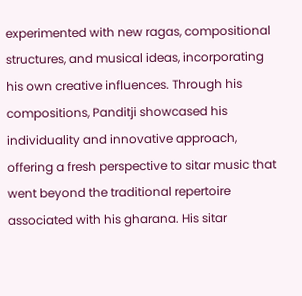experimented with new ragas, compositional structures, and musical ideas, incorporating his own creative influences. Through his compositions, Panditji showcased his individuality and innovative approach, offering a fresh perspective to sitar music that went beyond the traditional repertoire associated with his gharana. His sitar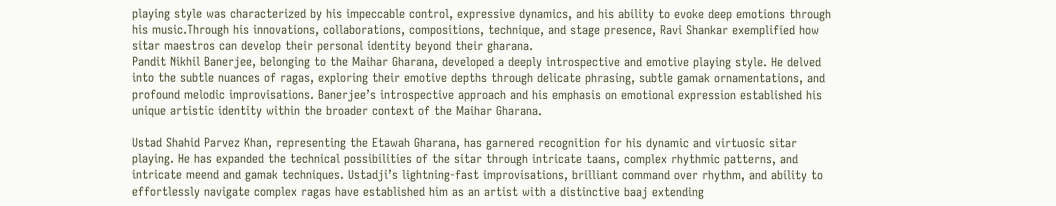playing style was characterized by his impeccable control, expressive dynamics, and his ability to evoke deep emotions through his music.Through his innovations, collaborations, compositions, technique, and stage presence, Ravi Shankar exemplified how sitar maestros can develop their personal identity beyond their gharana.
Pandit Nikhil Banerjee, belonging to the Maihar Gharana, developed a deeply introspective and emotive playing style. He delved into the subtle nuances of ragas, exploring their emotive depths through delicate phrasing, subtle gamak ornamentations, and profound melodic improvisations. Banerjee’s introspective approach and his emphasis on emotional expression established his unique artistic identity within the broader context of the Maihar Gharana.

Ustad Shahid Parvez Khan, representing the Etawah Gharana, has garnered recognition for his dynamic and virtuosic sitar playing. He has expanded the technical possibilities of the sitar through intricate taans, complex rhythmic patterns, and intricate meend and gamak techniques. Ustadji’s lightning-fast improvisations, brilliant command over rhythm, and ability to effortlessly navigate complex ragas have established him as an artist with a distinctive baaj extending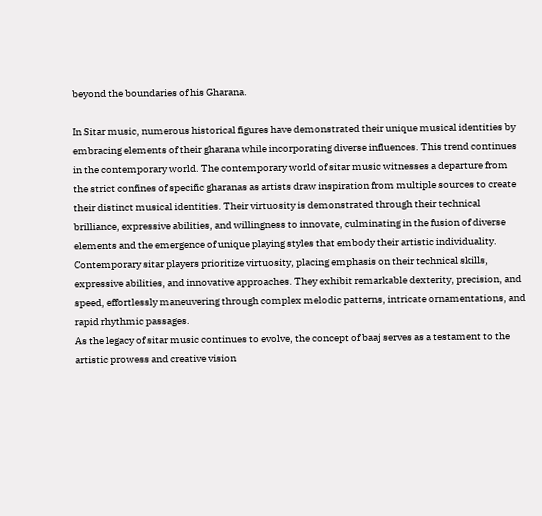beyond the boundaries of his Gharana.

In Sitar music, numerous historical figures have demonstrated their unique musical identities by embracing elements of their gharana while incorporating diverse influences. This trend continues in the contemporary world. The contemporary world of sitar music witnesses a departure from the strict confines of specific gharanas as artists draw inspiration from multiple sources to create their distinct musical identities. Their virtuosity is demonstrated through their technical brilliance, expressive abilities, and willingness to innovate, culminating in the fusion of diverse elements and the emergence of unique playing styles that embody their artistic individuality. Contemporary sitar players prioritize virtuosity, placing emphasis on their technical skills, expressive abilities, and innovative approaches. They exhibit remarkable dexterity, precision, and speed, effortlessly maneuvering through complex melodic patterns, intricate ornamentations, and rapid rhythmic passages.
As the legacy of sitar music continues to evolve, the concept of baaj serves as a testament to the artistic prowess and creative vision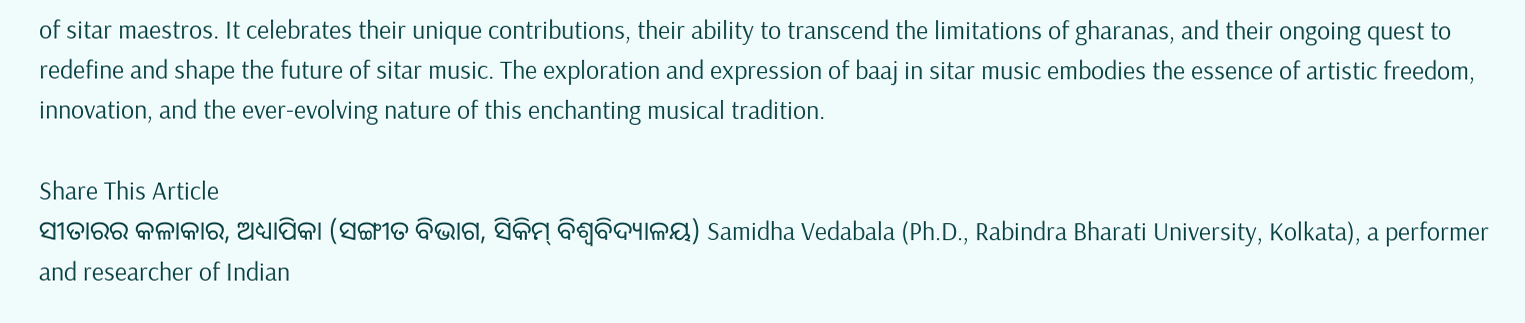of sitar maestros. It celebrates their unique contributions, their ability to transcend the limitations of gharanas, and their ongoing quest to redefine and shape the future of sitar music. The exploration and expression of baaj in sitar music embodies the essence of artistic freedom, innovation, and the ever-evolving nature of this enchanting musical tradition.

Share This Article
ସୀତାରର କଳାକାର, ଅଧ୍ୟାପିକା (ସଙ୍ଗୀତ ବିଭାଗ, ସିକିମ୍ ବିଶ୍ୱବିଦ୍ୟାଳୟ) Samidha Vedabala (Ph.D., Rabindra Bharati University, Kolkata), a performer and researcher of Indian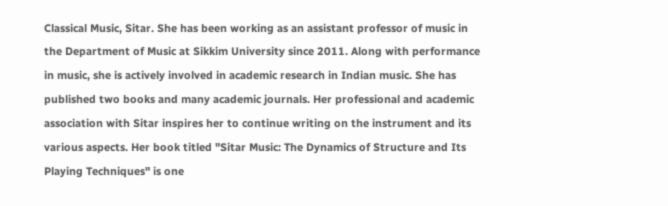Classical Music, Sitar. She has been working as an assistant professor of music in the Department of Music at Sikkim University since 2011. Along with performance in music, she is actively involved in academic research in Indian music. She has published two books and many academic journals. Her professional and academic association with Sitar inspires her to continue writing on the instrument and its various aspects. Her book titled "Sitar Music: The Dynamics of Structure and Its Playing Techniques" is one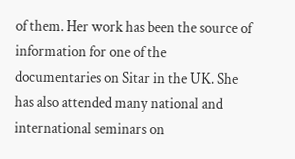of them. Her work has been the source of information for one of the documentaries on Sitar in the UK. She has also attended many national and international seminars on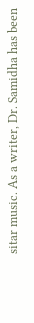sitar music. As a writer, Dr. Samidha has been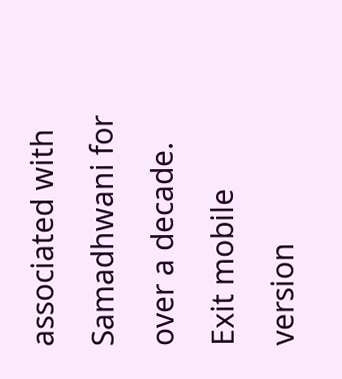associated with Samadhwani for over a decade.
Exit mobile version